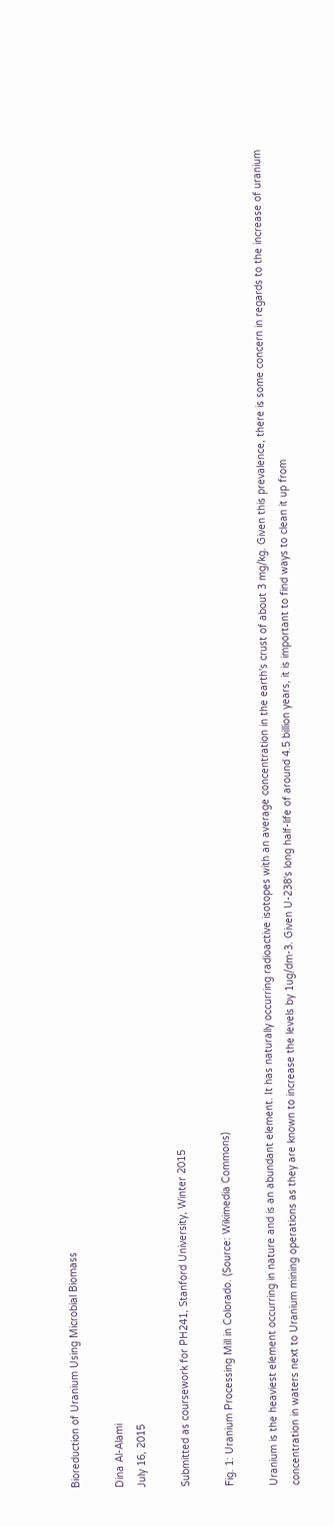Bioreduction of Uranium Using Microbial Biomass

Dina Al-Alami
July 16, 2015

Submitted as coursework for PH241, Stanford University, Winter 2015

Fig. 1: Uranium Processing Mill in Colorado. (Source: Wikimedia Commons)

Uranium is the heaviest element occurring in nature and is an abundant element. It has naturally occurring radioactive isotopes with an average concentration in the earth's crust of about 3 mg/kg. Given this prevalence, there is some concern in regards to the increase of uranium concentration in waters next to Uranium mining operations as they are known to increase the levels by 1ug/dm-3. Given U-238's long half-life of around 4.5 billion years, it is important to find ways to clean it up from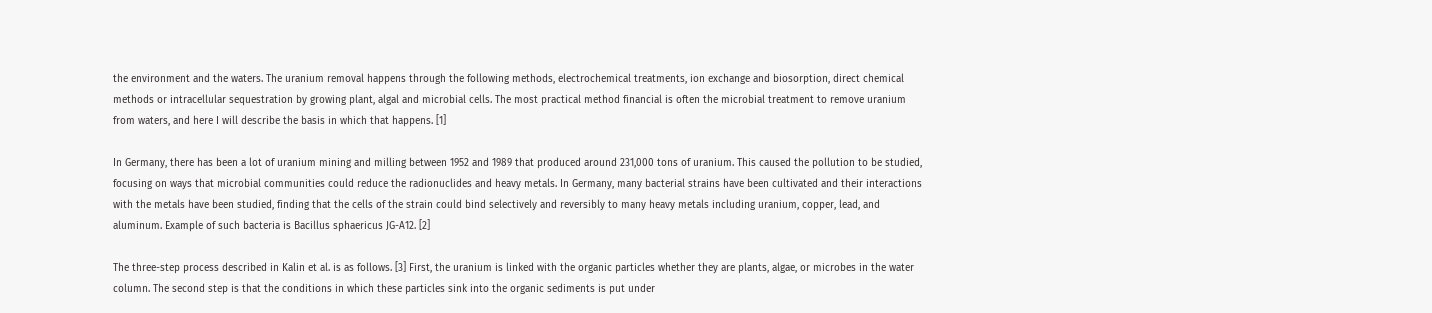the environment and the waters. The uranium removal happens through the following methods, electrochemical treatments, ion exchange and biosorption, direct chemical methods or intracellular sequestration by growing plant, algal and microbial cells. The most practical method financial is often the microbial treatment to remove uranium from waters, and here I will describe the basis in which that happens. [1]

In Germany, there has been a lot of uranium mining and milling between 1952 and 1989 that produced around 231,000 tons of uranium. This caused the pollution to be studied, focusing on ways that microbial communities could reduce the radionuclides and heavy metals. In Germany, many bacterial strains have been cultivated and their interactions with the metals have been studied, finding that the cells of the strain could bind selectively and reversibly to many heavy metals including uranium, copper, lead, and aluminum. Example of such bacteria is Bacillus sphaericus JG-A12. [2]

The three-step process described in Kalin et al. is as follows. [3] First, the uranium is linked with the organic particles whether they are plants, algae, or microbes in the water column. The second step is that the conditions in which these particles sink into the organic sediments is put under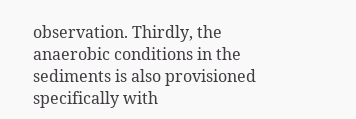observation. Thirdly, the anaerobic conditions in the sediments is also provisioned specifically with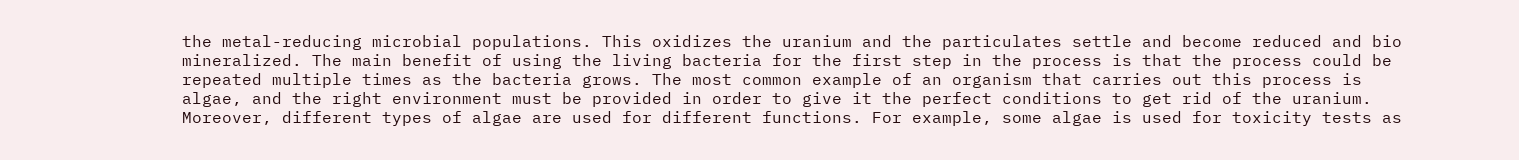the metal-reducing microbial populations. This oxidizes the uranium and the particulates settle and become reduced and bio mineralized. The main benefit of using the living bacteria for the first step in the process is that the process could be repeated multiple times as the bacteria grows. The most common example of an organism that carries out this process is algae, and the right environment must be provided in order to give it the perfect conditions to get rid of the uranium. Moreover, different types of algae are used for different functions. For example, some algae is used for toxicity tests as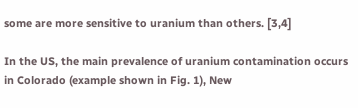some are more sensitive to uranium than others. [3,4]

In the US, the main prevalence of uranium contamination occurs in Colorado (example shown in Fig. 1), New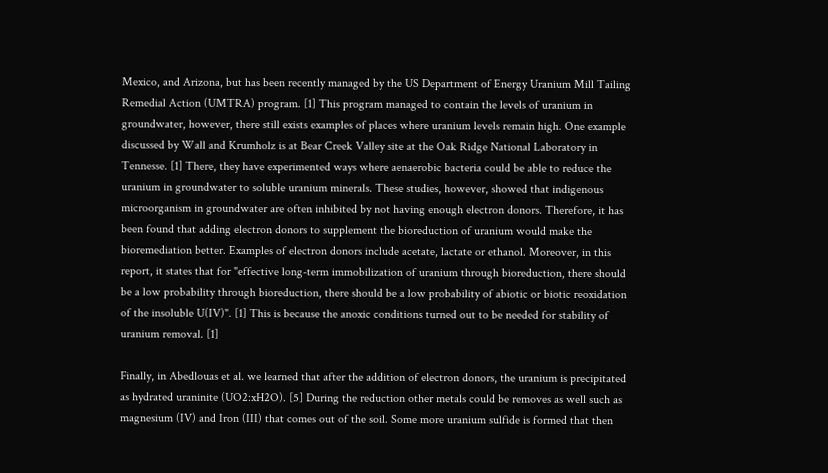Mexico, and Arizona, but has been recently managed by the US Department of Energy Uranium Mill Tailing Remedial Action (UMTRA) program. [1] This program managed to contain the levels of uranium in groundwater, however, there still exists examples of places where uranium levels remain high. One example discussed by Wall and Krumholz is at Bear Creek Valley site at the Oak Ridge National Laboratory in Tennesse. [1] There, they have experimented ways where aenaerobic bacteria could be able to reduce the uranium in groundwater to soluble uranium minerals. These studies, however, showed that indigenous microorganism in groundwater are often inhibited by not having enough electron donors. Therefore, it has been found that adding electron donors to supplement the bioreduction of uranium would make the bioremediation better. Examples of electron donors include acetate, lactate or ethanol. Moreover, in this report, it states that for "effective long-term immobilization of uranium through bioreduction, there should be a low probability through bioreduction, there should be a low probability of abiotic or biotic reoxidation of the insoluble U(IV)". [1] This is because the anoxic conditions turned out to be needed for stability of uranium removal. [1]

Finally, in Abedlouas et al. we learned that after the addition of electron donors, the uranium is precipitated as hydrated uraninite (UO2:xH2O). [5] During the reduction other metals could be removes as well such as magnesium (IV) and Iron (III) that comes out of the soil. Some more uranium sulfide is formed that then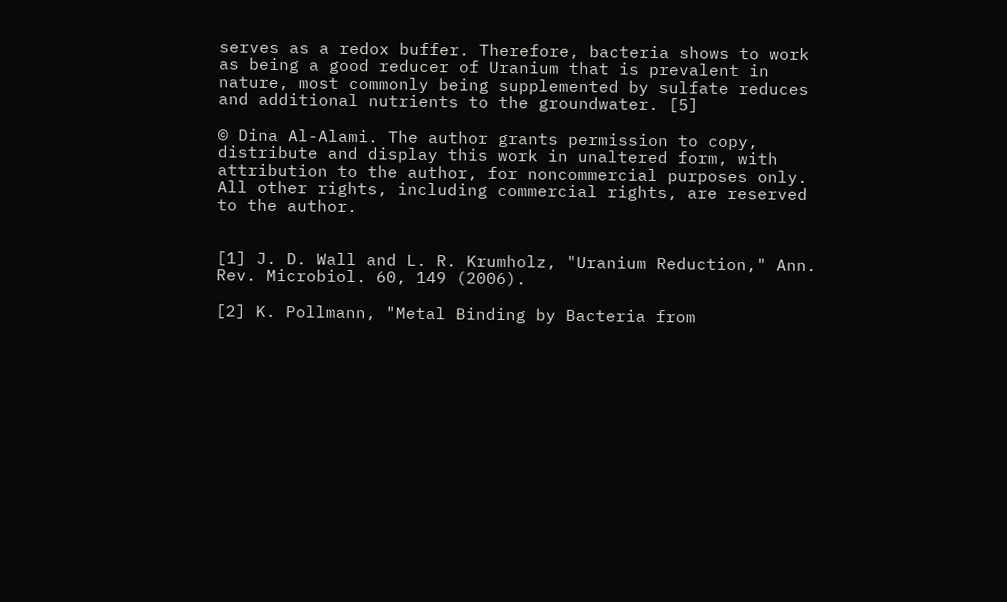serves as a redox buffer. Therefore, bacteria shows to work as being a good reducer of Uranium that is prevalent in nature, most commonly being supplemented by sulfate reduces and additional nutrients to the groundwater. [5]

© Dina Al-Alami. The author grants permission to copy, distribute and display this work in unaltered form, with attribution to the author, for noncommercial purposes only. All other rights, including commercial rights, are reserved to the author.


[1] J. D. Wall and L. R. Krumholz, "Uranium Reduction," Ann. Rev. Microbiol. 60, 149 (2006).

[2] K. Pollmann, "Metal Binding by Bacteria from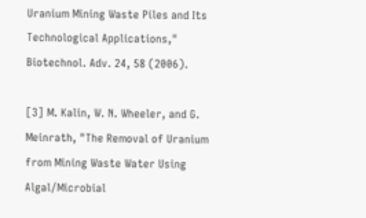Uranium Mining Waste Piles and Its Technological Applications," Biotechnol. Adv. 24, 58 (2006).

[3] M. Kalin, W. N. Wheeler, and G. Meinrath, "The Removal of Uranium from Mining Waste Water Using Algal/Microbial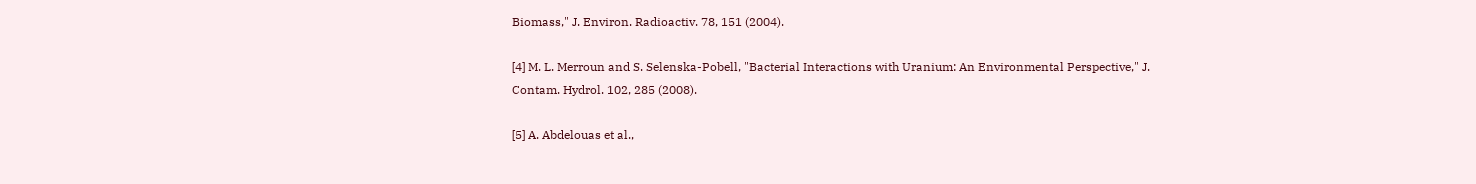Biomass," J. Environ. Radioactiv. 78, 151 (2004).

[4] M. L. Merroun and S. Selenska-Pobell, "Bacterial Interactions with Uranium: An Environmental Perspective," J. Contam. Hydrol. 102, 285 (2008).

[5] A. Abdelouas et al.,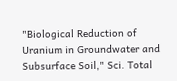"Biological Reduction of Uranium in Groundwater and Subsurface Soil," Sci. Total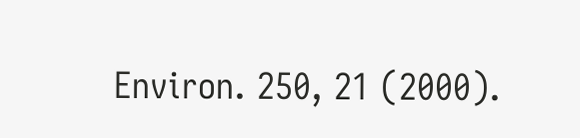Environ. 250, 21 (2000).